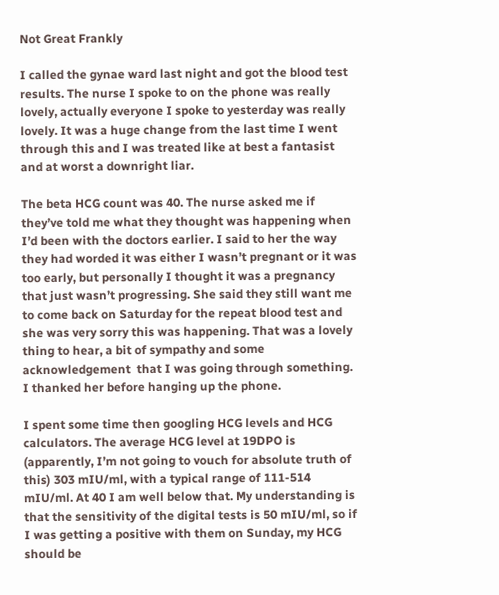Not Great Frankly

I called the gynae ward last night and got the blood test results. The nurse I spoke to on the phone was really lovely, actually everyone I spoke to yesterday was really lovely. It was a huge change from the last time I went through this and I was treated like at best a fantasist and at worst a downright liar.

The beta HCG count was 40. The nurse asked me if they’ve told me what they thought was happening when I’d been with the doctors earlier. I said to her the way they had worded it was either I wasn’t pregnant or it was too early, but personally I thought it was a pregnancy that just wasn’t progressing. She said they still want me to come back on Saturday for the repeat blood test and she was very sorry this was happening. That was a lovely thing to hear, a bit of sympathy and some acknowledgement  that I was going through something. I thanked her before hanging up the phone.

I spent some time then googling HCG levels and HCG calculators. The average HCG level at 19DPO is (apparently, I’m not going to vouch for absolute truth of this) 303 mIU/ml, with a typical range of 111-514 mIU/ml. At 40 I am well below that. My understanding is that the sensitivity of the digital tests is 50 mIU/ml, so if I was getting a positive with them on Sunday, my HCG should be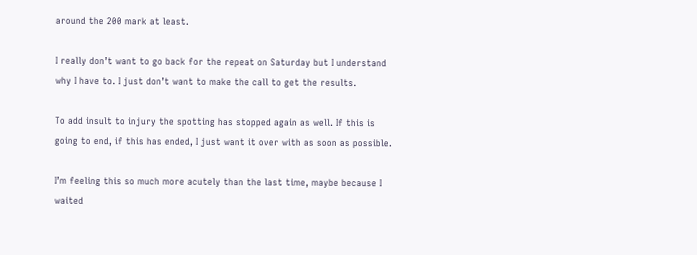around the 200 mark at least.

I really don’t want to go back for the repeat on Saturday but I understand why I have to. I just don’t want to make the call to get the results.

To add insult to injury the spotting has stopped again as well. If this is going to end, if this has ended, I just want it over with as soon as possible.

I’m feeling this so much more acutely than the last time, maybe because I waited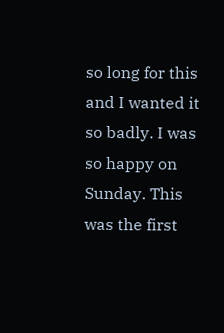so long for this and I wanted it so badly. I was so happy on Sunday. This was the first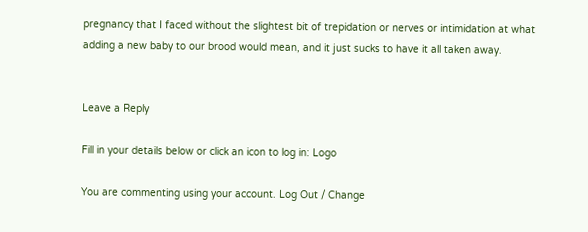pregnancy that I faced without the slightest bit of trepidation or nerves or intimidation at what adding a new baby to our brood would mean, and it just sucks to have it all taken away.


Leave a Reply

Fill in your details below or click an icon to log in: Logo

You are commenting using your account. Log Out / Change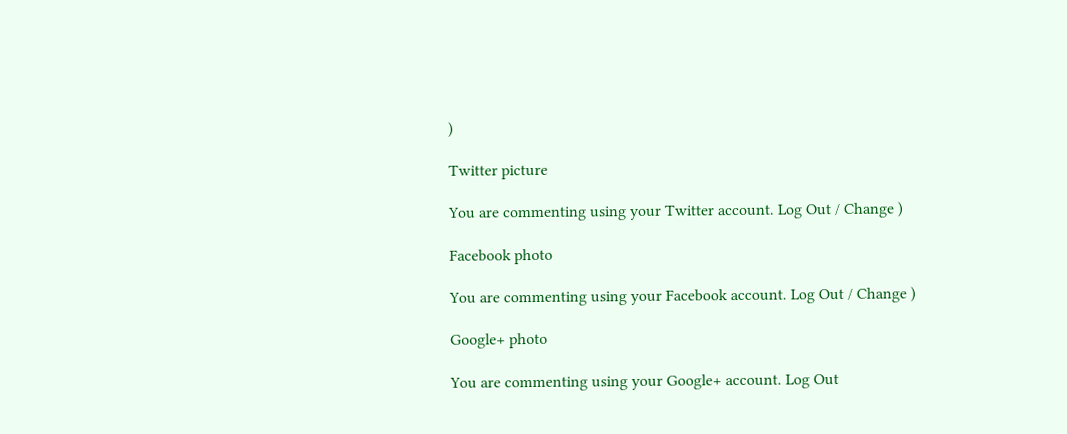)

Twitter picture

You are commenting using your Twitter account. Log Out / Change )

Facebook photo

You are commenting using your Facebook account. Log Out / Change )

Google+ photo

You are commenting using your Google+ account. Log Out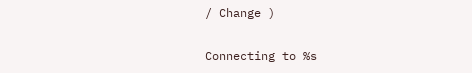/ Change )

Connecting to %s